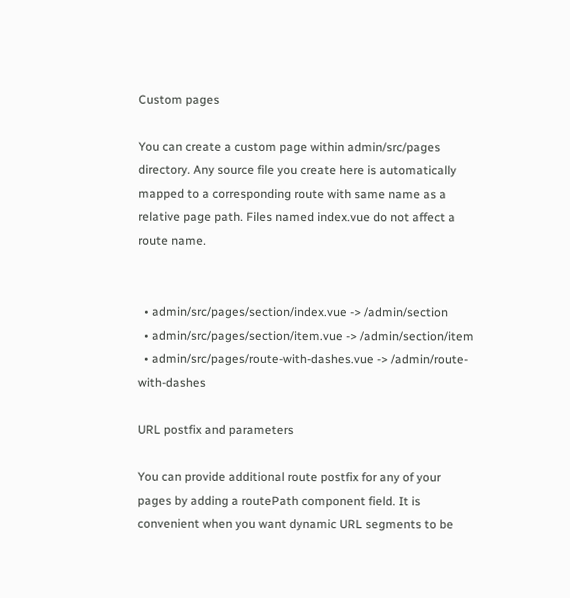Custom pages

You can create a custom page within admin/src/pages directory. Any source file you create here is automatically mapped to a corresponding route with same name as a relative page path. Files named index.vue do not affect a route name.


  • admin/src/pages/section/index.vue -> /admin/section
  • admin/src/pages/section/item.vue -> /admin/section/item
  • admin/src/pages/route-with-dashes.vue -> /admin/route-with-dashes

URL postfix and parameters

You can provide additional route postfix for any of your pages by adding a routePath component field. It is convenient when you want dynamic URL segments to be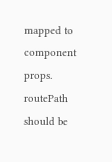mapped to component props. routePath should be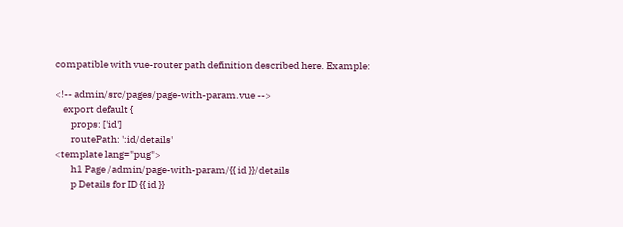compatible with vue-router path definition described here. Example:

<!-- admin/src/pages/page-with-param.vue -->
    export default {
        props: ['id']
        routePath: ':id/details'
<template lang="pug">
        h1 Page /admin/page-with-param/{{ id }}/details
        p Details for ID {{ id }}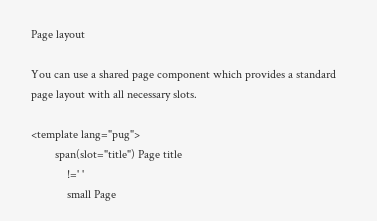Page layout

You can use a shared page component which provides a standard page layout with all necessary slots.

<template lang="pug">
        span(slot="title") Page title
            !=' '
            small Page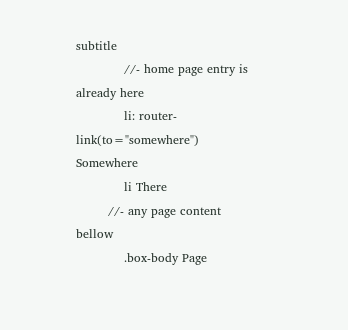subtitle
            //- home page entry is already here
            li: router-link(to="somewhere") Somewhere
            li There
        //- any page content bellow
            .box-body Page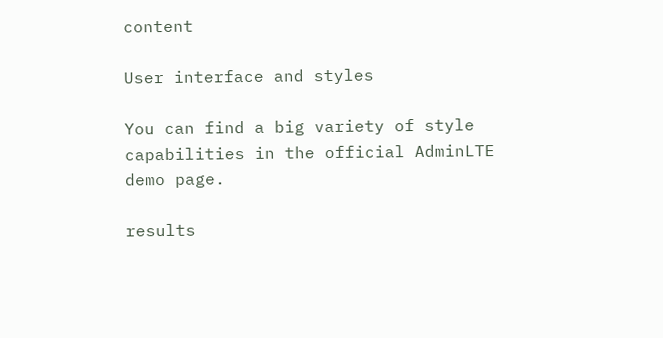content

User interface and styles

You can find a big variety of style capabilities in the official AdminLTE demo page.

results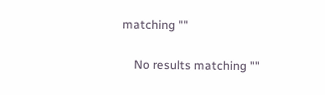matching ""

    No results matching ""